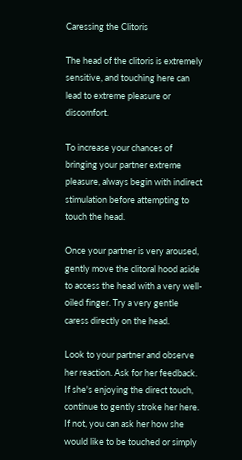Caressing the Clitoris

The head of the clitoris is extremely sensitive, and touching here can lead to extreme pleasure or discomfort.

To increase your chances of bringing your partner extreme pleasure, always begin with indirect stimulation before attempting to touch the head.

Once your partner is very aroused, gently move the clitoral hood aside to access the head with a very well-oiled finger. Try a very gentle caress directly on the head.

Look to your partner and observe her reaction. Ask for her feedback. If she's enjoying the direct touch, continue to gently stroke her here. If not, you can ask her how she would like to be touched or simply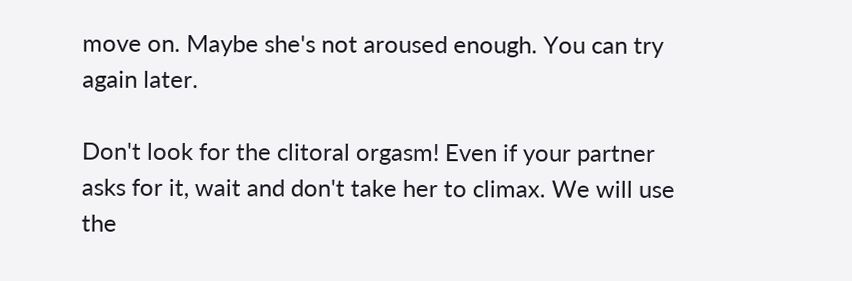move on. Maybe she's not aroused enough. You can try again later.

Don't look for the clitoral orgasm! Even if your partner asks for it, wait and don't take her to climax. We will use the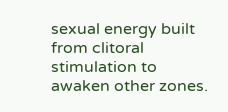sexual energy built from clitoral stimulation to awaken other zones.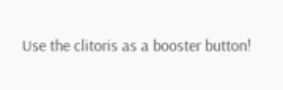Use the clitoris as a booster button!